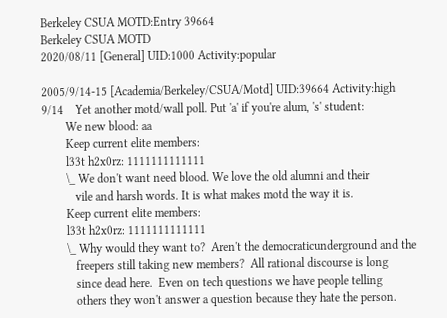Berkeley CSUA MOTD:Entry 39664
Berkeley CSUA MOTD
2020/08/11 [General] UID:1000 Activity:popular

2005/9/14-15 [Academia/Berkeley/CSUA/Motd] UID:39664 Activity:high
9/14    Yet another motd/wall poll. Put 'a' if you're alum, 's' student:
        We new blood: aa
        Keep current elite members:
        l33t h2x0rz: 1111111111111
        \_ We don't want need blood. We love the old alumni and their
           vile and harsh words. It is what makes motd the way it is.
        Keep current elite members:
        l33t h2x0rz: 1111111111111
        \_ Why would they want to?  Aren't the democraticunderground and the
           freepers still taking new members?  All rational discourse is long
           since dead here.  Even on tech questions we have people telling
           others they won't answer a question because they hate the person.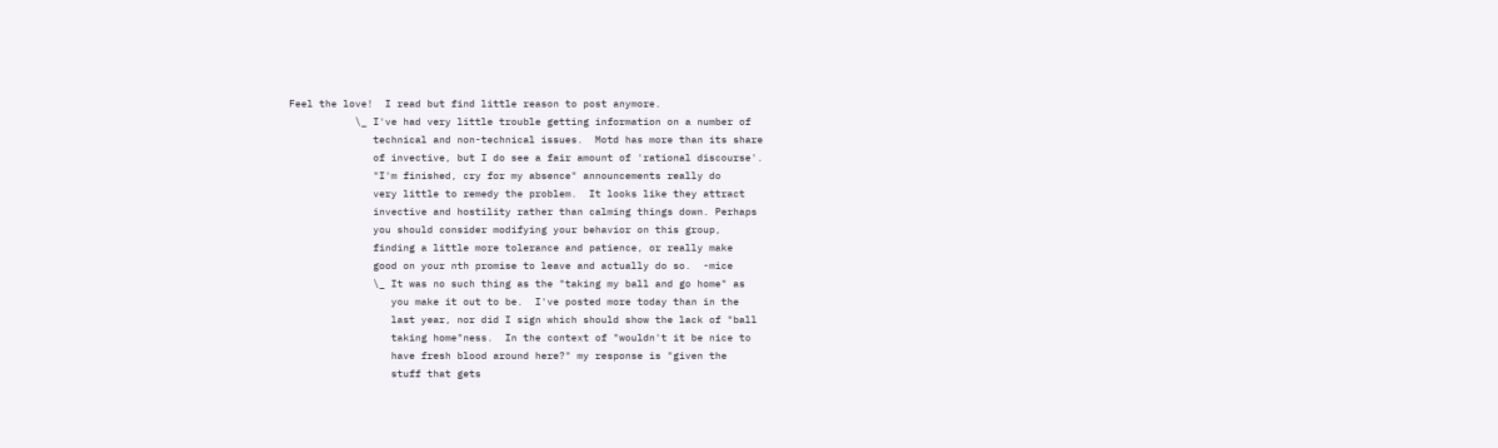Feel the love!  I read but find little reason to post anymore.
           \_ I've had very little trouble getting information on a number of
              technical and non-technical issues.  Motd has more than its share
              of invective, but I do see a fair amount of 'rational discourse'.
              "I'm finished, cry for my absence" announcements really do
              very little to remedy the problem.  It looks like they attract
              invective and hostility rather than calming things down. Perhaps
              you should consider modifying your behavior on this group,
              finding a little more tolerance and patience, or really make
              good on your nth promise to leave and actually do so.  -mice
              \_ It was no such thing as the "taking my ball and go home" as
                 you make it out to be.  I've posted more today than in the
                 last year, nor did I sign which should show the lack of "ball
                 taking home"ness.  In the context of "wouldn't it be nice to
                 have fresh blood around here?" my response is "given the
                 stuff that gets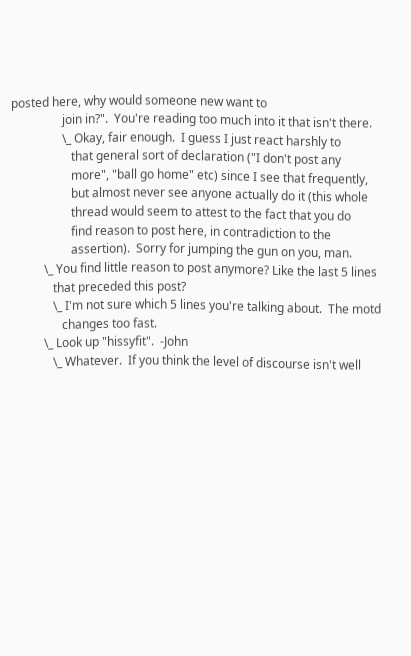posted here, why would someone new want to
                 join in?".  You're reading too much into it that isn't there.
                 \_ Okay, fair enough.  I guess I just react harshly to
                    that general sort of declaration ("I don't post any
                    more", "ball go home" etc) since I see that frequently,
                    but almost never see anyone actually do it (this whole
                    thread would seem to attest to the fact that you do
                    find reason to post here, in contradiction to the
                    assertion).  Sorry for jumping the gun on you, man.
           \_ You find little reason to post anymore? Like the last 5 lines
              that preceded this post?
              \_ I'm not sure which 5 lines you're talking about.  The motd
                 changes too fast.
           \_ Look up "hissyfit".  -John
              \_ Whatever.  If you think the level of discourse isn't well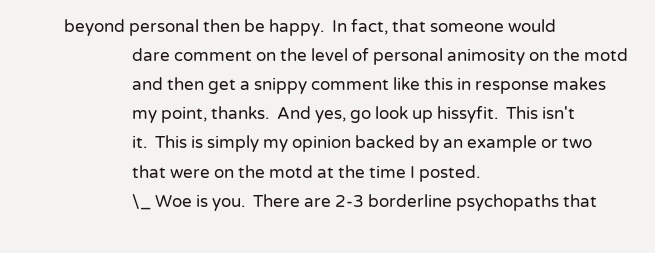beyond personal then be happy.  In fact, that someone would
                 dare comment on the level of personal animosity on the motd
                 and then get a snippy comment like this in response makes
                 my point, thanks.  And yes, go look up hissyfit.  This isn't
                 it.  This is simply my opinion backed by an example or two
                 that were on the motd at the time I posted.
                 \_ Woe is you.  There are 2-3 borderline psychopaths that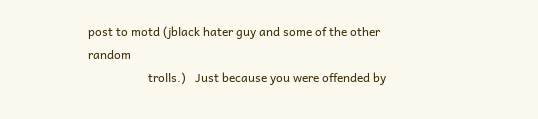post to motd (jblack hater guy and some of the other random
                    trolls.)   Just because you were offended by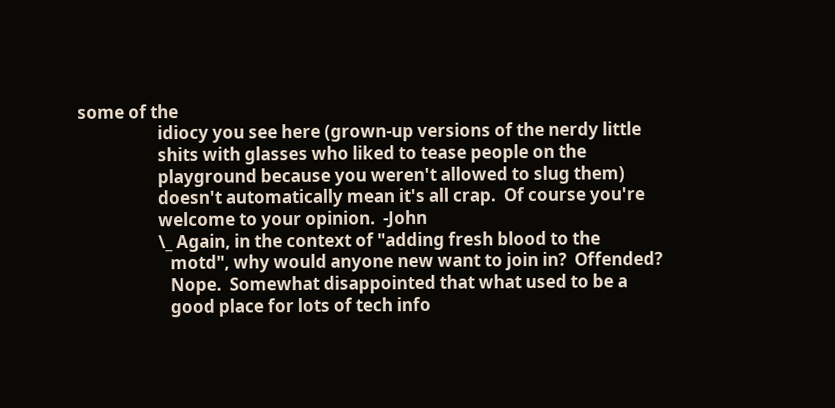some of the
                    idiocy you see here (grown-up versions of the nerdy little
                    shits with glasses who liked to tease people on the
                    playground because you weren't allowed to slug them)
                    doesn't automatically mean it's all crap.  Of course you're
                    welcome to your opinion.  -John
                    \_ Again, in the context of "adding fresh blood to the
                       motd", why would anyone new want to join in?  Offended?
                       Nope.  Somewhat disappointed that what used to be a
                       good place for lots of tech info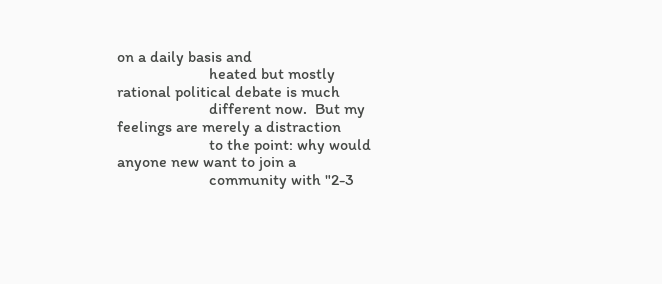on a daily basis and
                       heated but mostly rational political debate is much
                       different now.  But my feelings are merely a distraction
                       to the point: why would anyone new want to join a
                       community with "2-3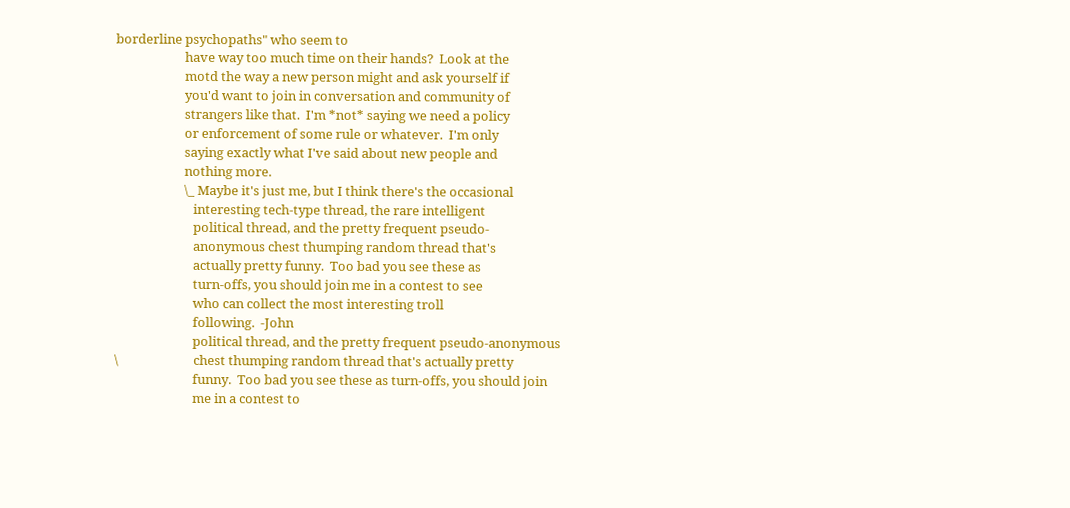borderline psychopaths" who seem to
                       have way too much time on their hands?  Look at the
                       motd the way a new person might and ask yourself if
                       you'd want to join in conversation and community of
                       strangers like that.  I'm *not* saying we need a policy
                       or enforcement of some rule or whatever.  I'm only
                       saying exactly what I've said about new people and
                       nothing more.
                       \_ Maybe it's just me, but I think there's the occasional
                          interesting tech-type thread, the rare intelligent
                          political thread, and the pretty frequent pseudo-
                          anonymous chest thumping random thread that's
                          actually pretty funny.  Too bad you see these as
                          turn-offs, you should join me in a contest to see
                          who can collect the most interesting troll
                          following.  -John
                          political thread, and the pretty frequent pseudo-anonymous
\                         chest thumping random thread that's actually pretty
                          funny.  Too bad you see these as turn-offs, you should join
                          me in a contest to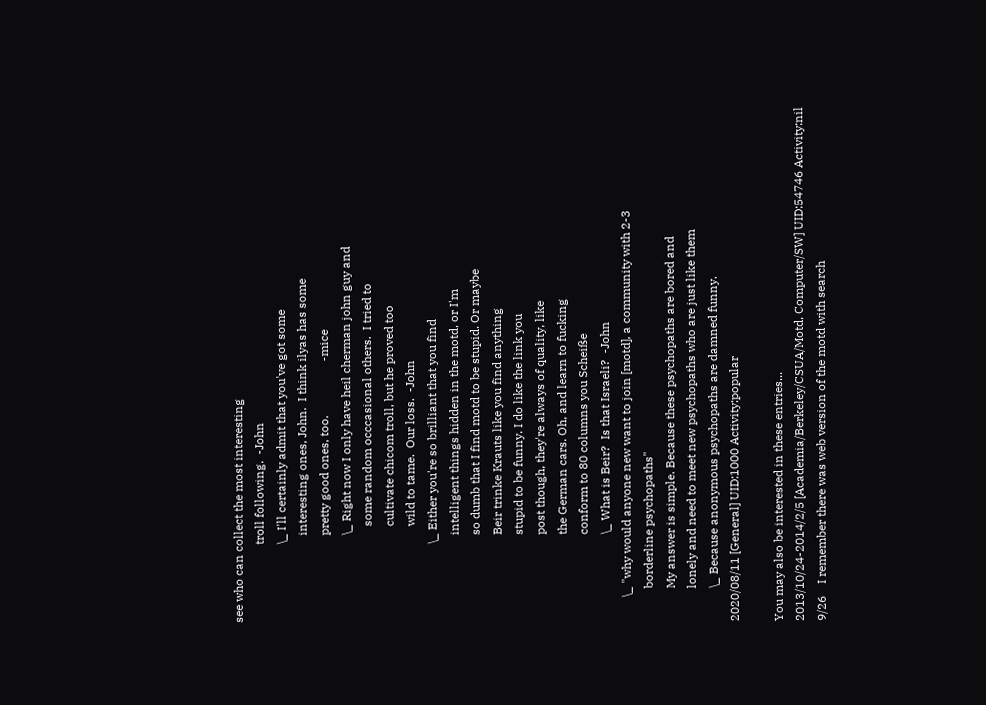see who can collect the most interesting
                          troll following.  -John
                          \_ I'll certainly admit that you've got some
                             interesting ones, John.  I think ilyas has some
                             pretty good ones, too.                  -mice
                             \_ Right now I only have heil cherman john guy and
                                some random occcasional others.  I tried to
                                cultivate chicom troll, but he proved too
                                wild to tame.  Our loss.  -John
                          \_ Either you're so brilliant that you find
                             intelligent things hidden in the motd, or I'm
                             so dumb that I find motd to be stupid. Or maybe
                             Beir trinke Krauts like you find anything
                             stupid to be funny. I do like the link you
                             post though, they're always of quality, like
                             the German cars. Oh, and learn to fucking
                             conform to 80 columns you Scheiße
                             \_ What is Beir?  Is that Israeli?  -John
        \_ "why would anyone new want to join [motd], a community with 2-3
           borderline psychopaths"
           My answer is simple. Because these psychopaths are bored and
           lonely and need to meet new psychopaths who are just like them
           \_ Because anonymous psychopaths are damned funny.
2020/08/11 [General] UID:1000 Activity:popular

You may also be interested in these entries...
2013/10/24-2014/2/5 [Academia/Berkeley/CSUA/Motd, Computer/SW] UID:54746 Activity:nil
9/26    I remember there was web version of the motd with search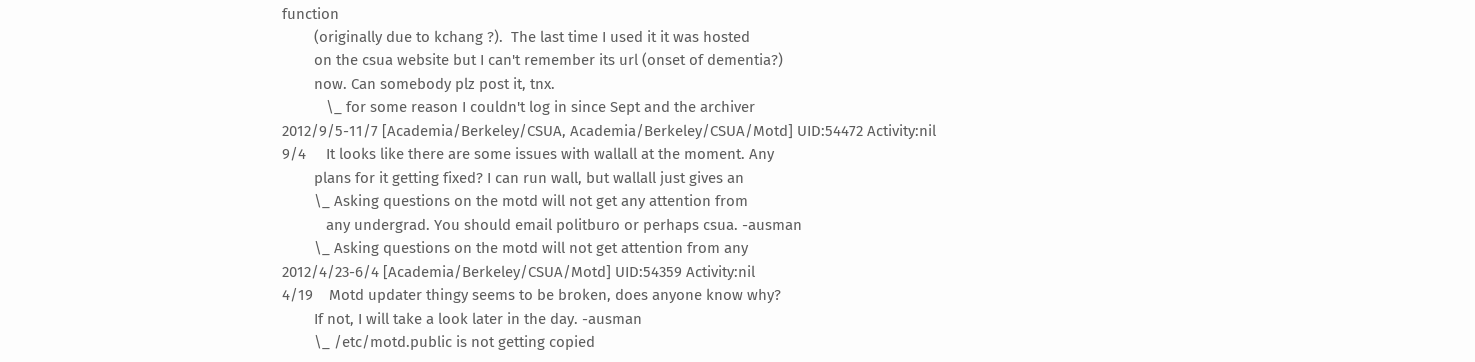function
        (originally due to kchang ?).  The last time I used it it was hosted
        on the csua website but I can't remember its url (onset of dementia?)
        now. Can somebody plz post it, tnx.
           \_ for some reason I couldn't log in since Sept and the archiver
2012/9/5-11/7 [Academia/Berkeley/CSUA, Academia/Berkeley/CSUA/Motd] UID:54472 Activity:nil
9/4     It looks like there are some issues with wallall at the moment. Any
        plans for it getting fixed? I can run wall, but wallall just gives an
        \_ Asking questions on the motd will not get any attention from
           any undergrad. You should email politburo or perhaps csua. -ausman
        \_ Asking questions on the motd will not get attention from any
2012/4/23-6/4 [Academia/Berkeley/CSUA/Motd] UID:54359 Activity:nil
4/19    Motd updater thingy seems to be broken, does anyone know why?
        If not, I will take a look later in the day. -ausman
        \_ /etc/motd.public is not getting copied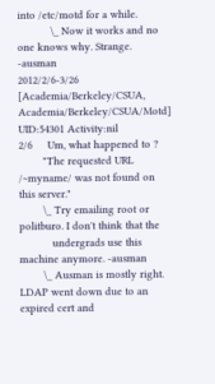into /etc/motd for a while.
           \_ Now it works and no one knows why. Strange. -ausman
2012/2/6-3/26 [Academia/Berkeley/CSUA, Academia/Berkeley/CSUA/Motd] UID:54301 Activity:nil
2/6     Um, what happened to ?
        "The requested URL /~myname/ was not found on this server."
        \_ Try emailing root or politburo. I don't think that the
           undergrads use this machine anymore. -ausman
        \_ Ausman is mostly right. LDAP went down due to an expired cert and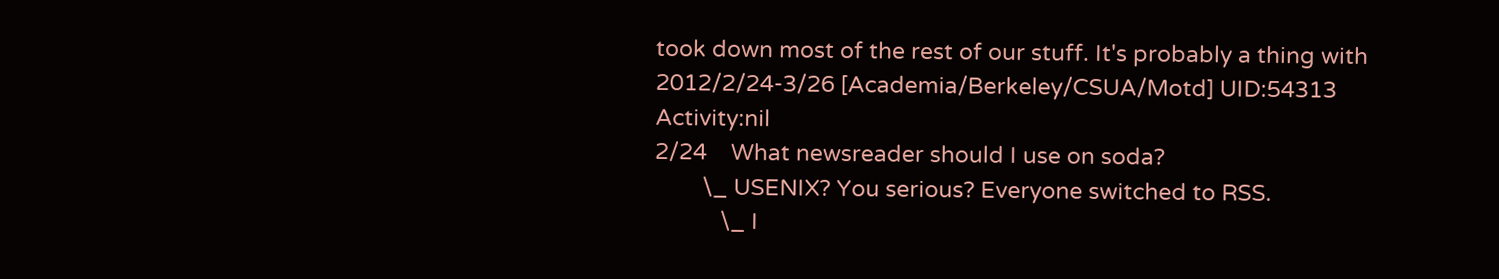took down most of the rest of our stuff. It's probably a thing with
2012/2/24-3/26 [Academia/Berkeley/CSUA/Motd] UID:54313 Activity:nil
2/24    What newsreader should I use on soda?
        \_ USENIX? You serious? Everyone switched to RSS.
           \_ I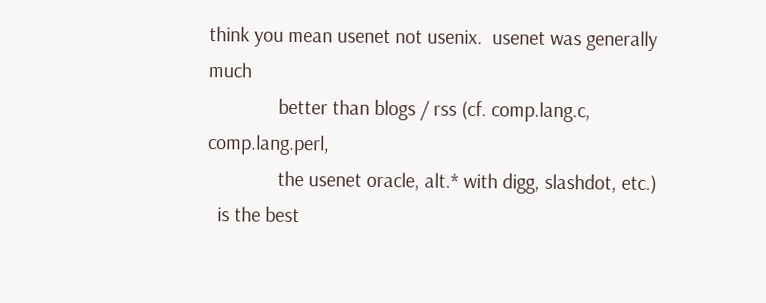think you mean usenet not usenix.  usenet was generally much
              better than blogs / rss (cf. comp.lang.c, comp.lang.perl,
              the usenet oracle, alt.* with digg, slashdot, etc.)
  is the best